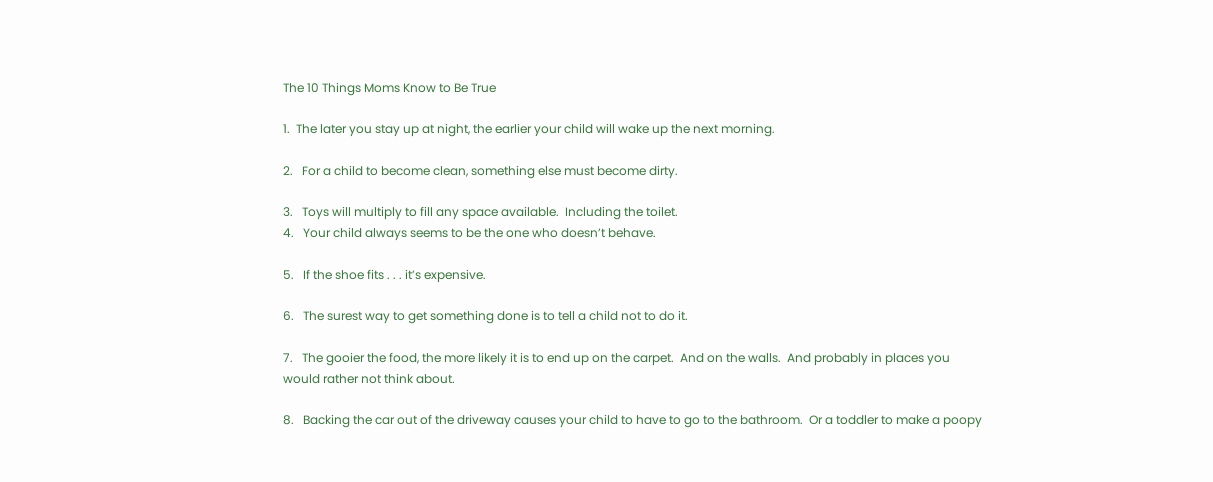The 10 Things Moms Know to Be True

1.  The later you stay up at night, the earlier your child will wake up the next morning.

2.   For a child to become clean, something else must become dirty.

3.   Toys will multiply to fill any space available.  Including the toilet.
4.   Your child always seems to be the one who doesn’t behave.

5.   If the shoe fits . . . it’s expensive.

6.   The surest way to get something done is to tell a child not to do it.

7.   The gooier the food, the more likely it is to end up on the carpet.  And on the walls.  And probably in places you would rather not think about.

8.   Backing the car out of the driveway causes your child to have to go to the bathroom.  Or a toddler to make a poopy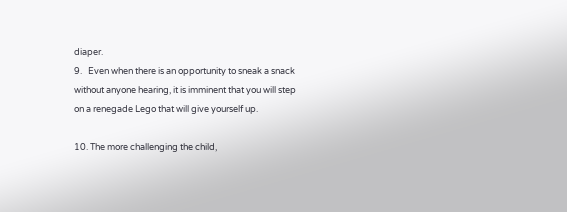diaper.
9.   Even when there is an opportunity to sneak a snack without anyone hearing, it is imminent that you will step on a renegade Lego that will give yourself up.

10. The more challenging the child,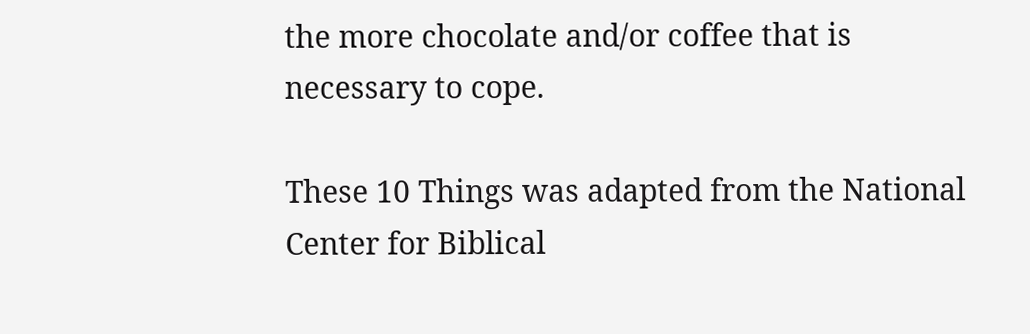the more chocolate and/or coffee that is necessary to cope.

These 10 Things was adapted from the National Center for Biblical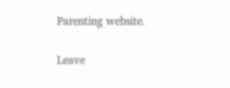Parenting website.

Leave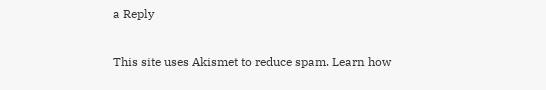a Reply

This site uses Akismet to reduce spam. Learn how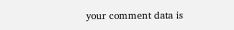your comment data is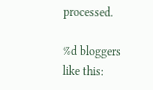processed.

%d bloggers like this: